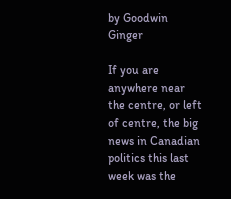by Goodwin Ginger

If you are anywhere near the centre, or left of centre, the big news in Canadian politics this last week was the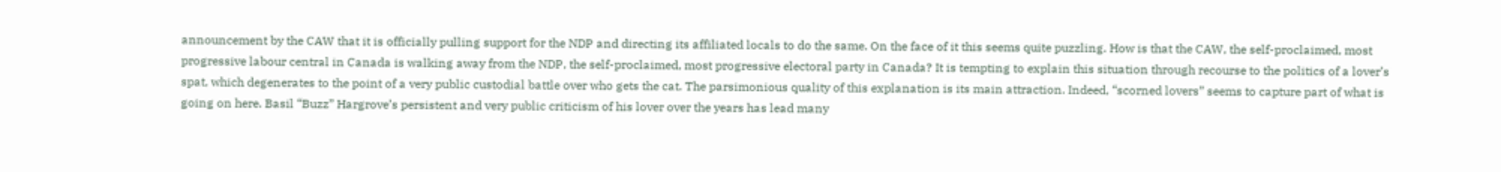announcement by the CAW that it is officially pulling support for the NDP and directing its affiliated locals to do the same. On the face of it this seems quite puzzling. How is that the CAW, the self-proclaimed, most progressive labour central in Canada is walking away from the NDP, the self-proclaimed, most progressive electoral party in Canada? It is tempting to explain this situation through recourse to the politics of a lover’s spat, which degenerates to the point of a very public custodial battle over who gets the cat. The parsimonious quality of this explanation is its main attraction. Indeed, “scorned lovers” seems to capture part of what is going on here. Basil “Buzz” Hargrove’s persistent and very public criticism of his lover over the years has lead many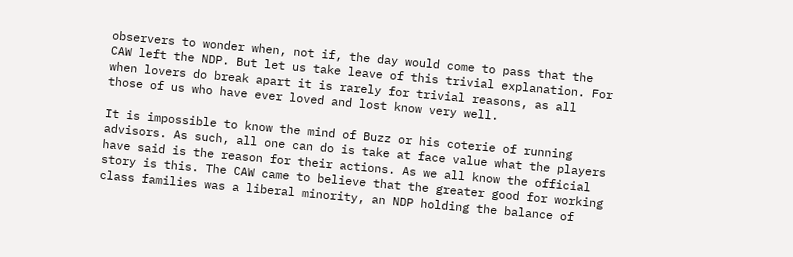observers to wonder when, not if, the day would come to pass that the CAW left the NDP. But let us take leave of this trivial explanation. For when lovers do break apart it is rarely for trivial reasons, as all those of us who have ever loved and lost know very well.

It is impossible to know the mind of Buzz or his coterie of running advisors. As such, all one can do is take at face value what the players have said is the reason for their actions. As we all know the official story is this. The CAW came to believe that the greater good for working class families was a liberal minority, an NDP holding the balance of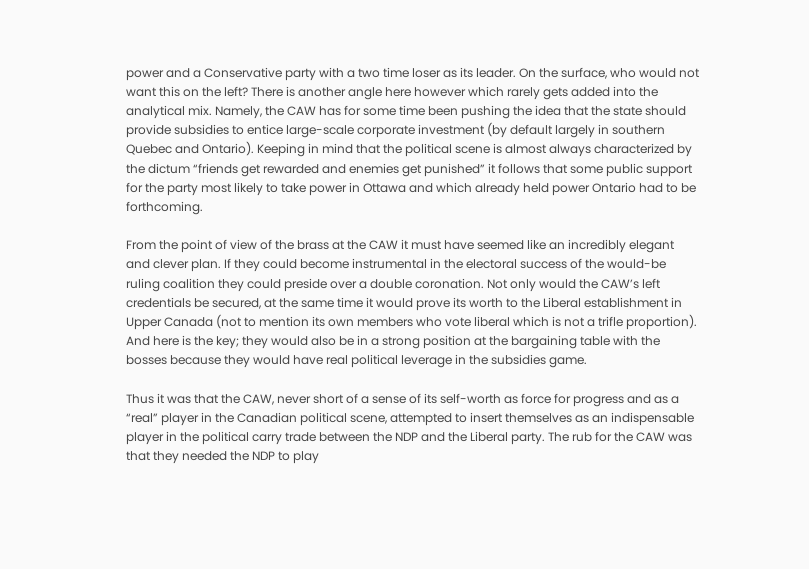power and a Conservative party with a two time loser as its leader. On the surface, who would not want this on the left? There is another angle here however which rarely gets added into the analytical mix. Namely, the CAW has for some time been pushing the idea that the state should provide subsidies to entice large-scale corporate investment (by default largely in southern Quebec and Ontario). Keeping in mind that the political scene is almost always characterized by the dictum “friends get rewarded and enemies get punished” it follows that some public support for the party most likely to take power in Ottawa and which already held power Ontario had to be forthcoming.

From the point of view of the brass at the CAW it must have seemed like an incredibly elegant and clever plan. If they could become instrumental in the electoral success of the would-be ruling coalition they could preside over a double coronation. Not only would the CAW’s left credentials be secured, at the same time it would prove its worth to the Liberal establishment in Upper Canada (not to mention its own members who vote liberal which is not a trifle proportion). And here is the key; they would also be in a strong position at the bargaining table with the bosses because they would have real political leverage in the subsidies game.

Thus it was that the CAW, never short of a sense of its self-worth as force for progress and as a “real” player in the Canadian political scene, attempted to insert themselves as an indispensable player in the political carry trade between the NDP and the Liberal party. The rub for the CAW was that they needed the NDP to play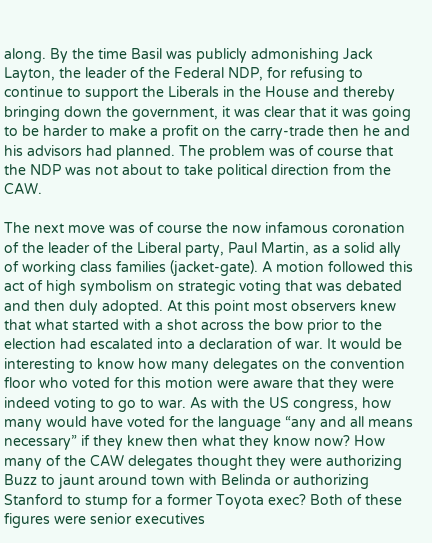along. By the time Basil was publicly admonishing Jack Layton, the leader of the Federal NDP, for refusing to continue to support the Liberals in the House and thereby bringing down the government, it was clear that it was going to be harder to make a profit on the carry-trade then he and his advisors had planned. The problem was of course that the NDP was not about to take political direction from the CAW.

The next move was of course the now infamous coronation of the leader of the Liberal party, Paul Martin, as a solid ally of working class families (jacket-gate). A motion followed this act of high symbolism on strategic voting that was debated and then duly adopted. At this point most observers knew that what started with a shot across the bow prior to the election had escalated into a declaration of war. It would be interesting to know how many delegates on the convention floor who voted for this motion were aware that they were indeed voting to go to war. As with the US congress, how many would have voted for the language “any and all means necessary” if they knew then what they know now? How many of the CAW delegates thought they were authorizing Buzz to jaunt around town with Belinda or authorizing Stanford to stump for a former Toyota exec? Both of these figures were senior executives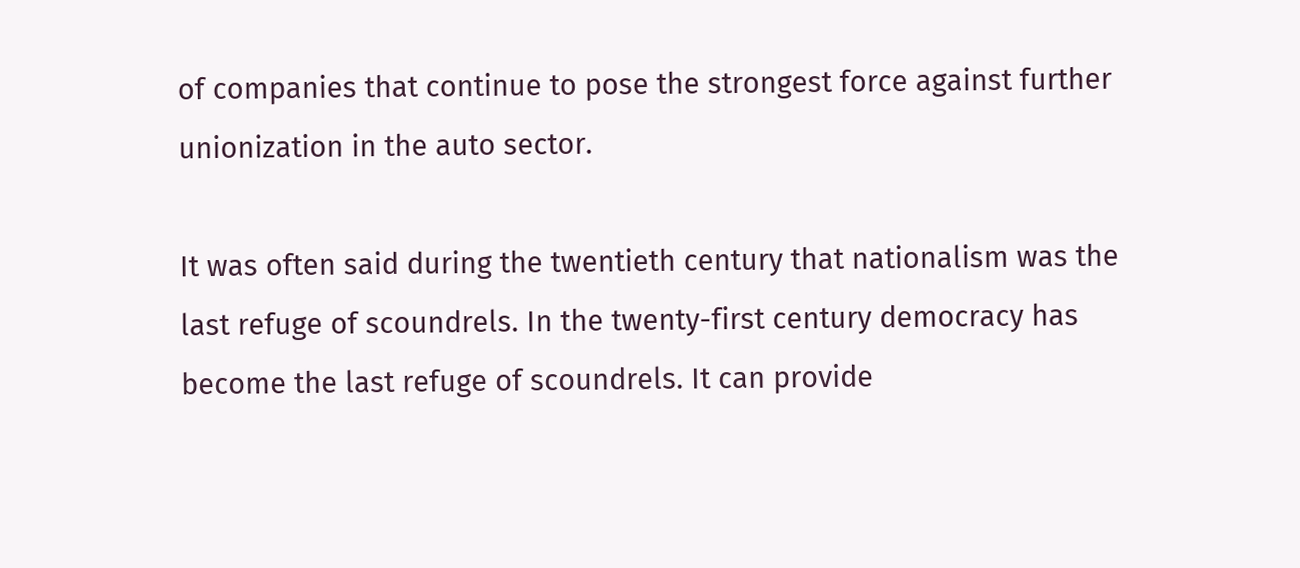of companies that continue to pose the strongest force against further unionization in the auto sector.

It was often said during the twentieth century that nationalism was the last refuge of scoundrels. In the twenty-first century democracy has become the last refuge of scoundrels. It can provide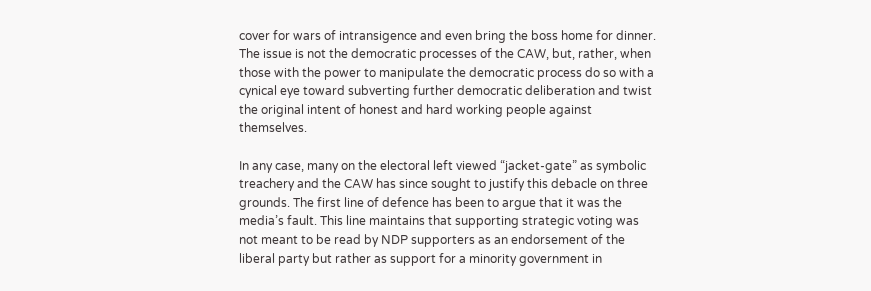cover for wars of intransigence and even bring the boss home for dinner. The issue is not the democratic processes of the CAW, but, rather, when those with the power to manipulate the democratic process do so with a cynical eye toward subverting further democratic deliberation and twist the original intent of honest and hard working people against themselves.

In any case, many on the electoral left viewed “jacket-gate” as symbolic treachery and the CAW has since sought to justify this debacle on three grounds. The first line of defence has been to argue that it was the media’s fault. This line maintains that supporting strategic voting was not meant to be read by NDP supporters as an endorsement of the liberal party but rather as support for a minority government in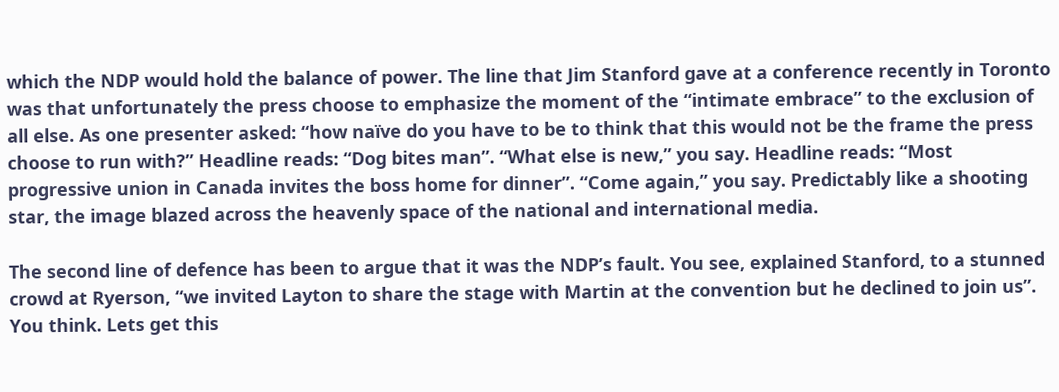which the NDP would hold the balance of power. The line that Jim Stanford gave at a conference recently in Toronto was that unfortunately the press choose to emphasize the moment of the “intimate embrace” to the exclusion of all else. As one presenter asked: “how naïve do you have to be to think that this would not be the frame the press choose to run with?” Headline reads: “Dog bites man”. “What else is new,” you say. Headline reads: “Most progressive union in Canada invites the boss home for dinner”. “Come again,” you say. Predictably like a shooting star, the image blazed across the heavenly space of the national and international media.

The second line of defence has been to argue that it was the NDP’s fault. You see, explained Stanford, to a stunned crowd at Ryerson, “we invited Layton to share the stage with Martin at the convention but he declined to join us”. You think. Lets get this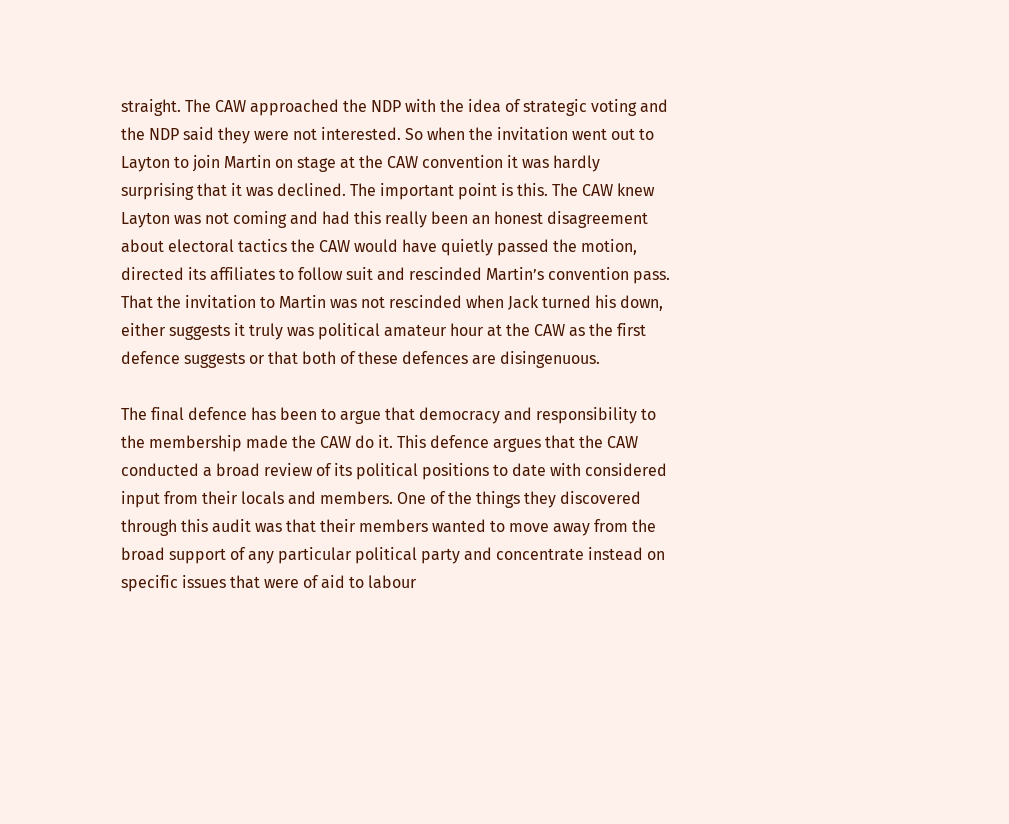straight. The CAW approached the NDP with the idea of strategic voting and the NDP said they were not interested. So when the invitation went out to Layton to join Martin on stage at the CAW convention it was hardly surprising that it was declined. The important point is this. The CAW knew Layton was not coming and had this really been an honest disagreement about electoral tactics the CAW would have quietly passed the motion, directed its affiliates to follow suit and rescinded Martin’s convention pass. That the invitation to Martin was not rescinded when Jack turned his down, either suggests it truly was political amateur hour at the CAW as the first defence suggests or that both of these defences are disingenuous.

The final defence has been to argue that democracy and responsibility to the membership made the CAW do it. This defence argues that the CAW conducted a broad review of its political positions to date with considered input from their locals and members. One of the things they discovered through this audit was that their members wanted to move away from the broad support of any particular political party and concentrate instead on specific issues that were of aid to labour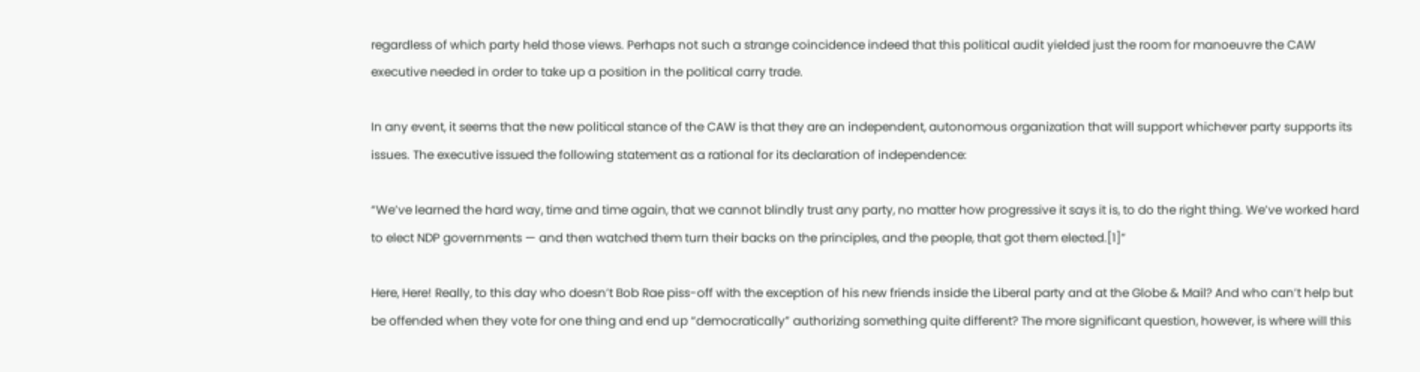regardless of which party held those views. Perhaps not such a strange coincidence indeed that this political audit yielded just the room for manoeuvre the CAW executive needed in order to take up a position in the political carry trade.

In any event, it seems that the new political stance of the CAW is that they are an independent, autonomous organization that will support whichever party supports its issues. The executive issued the following statement as a rational for its declaration of independence:

“We’ve learned the hard way, time and time again, that we cannot blindly trust any party, no matter how progressive it says it is, to do the right thing. We’ve worked hard to elect NDP governments — and then watched them turn their backs on the principles, and the people, that got them elected.[1]”

Here, Here! Really, to this day who doesn’t Bob Rae piss-off with the exception of his new friends inside the Liberal party and at the Globe & Mail? And who can’t help but be offended when they vote for one thing and end up “democratically” authorizing something quite different? The more significant question, however, is where will this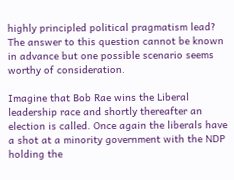highly principled political pragmatism lead? The answer to this question cannot be known in advance but one possible scenario seems worthy of consideration.

Imagine that Bob Rae wins the Liberal leadership race and shortly thereafter an election is called. Once again the liberals have a shot at a minority government with the NDP holding the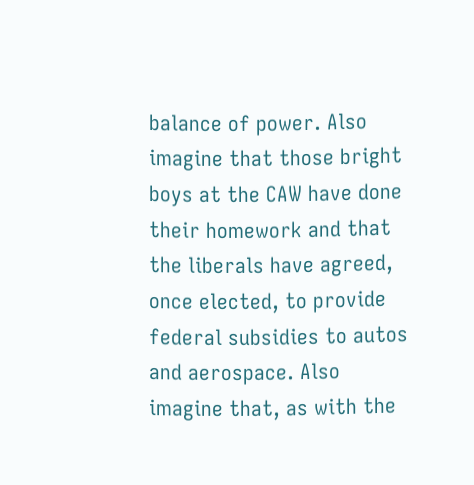balance of power. Also imagine that those bright boys at the CAW have done their homework and that the liberals have agreed, once elected, to provide federal subsidies to autos and aerospace. Also imagine that, as with the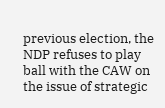previous election, the NDP refuses to play ball with the CAW on the issue of strategic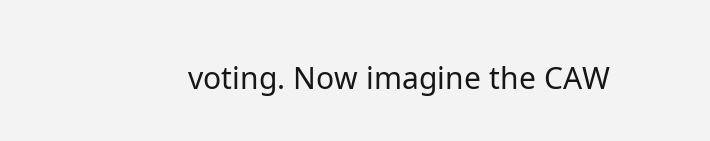voting. Now imagine the CAW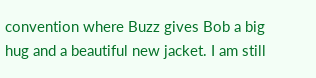convention where Buzz gives Bob a big hug and a beautiful new jacket. I am still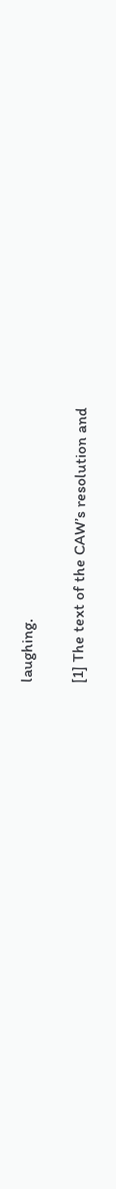laughing.

[1] The text of the CAW’s resolution and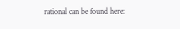rational can be found here: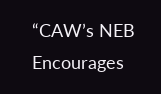“CAW’s NEB Encourages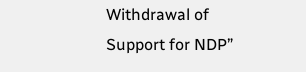Withdrawal of Support for NDP”